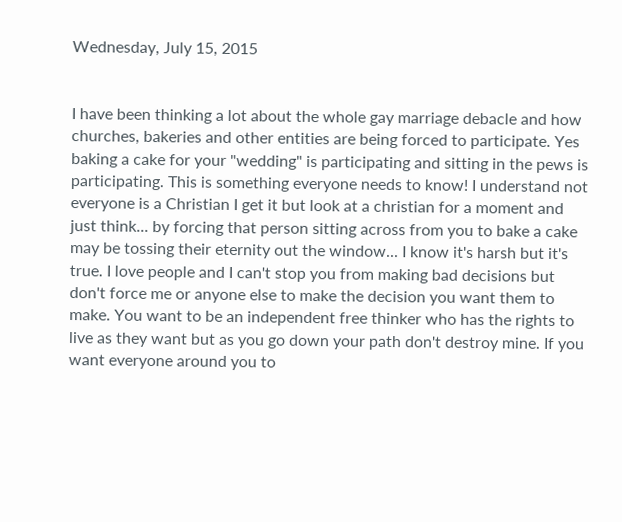Wednesday, July 15, 2015


I have been thinking a lot about the whole gay marriage debacle and how churches, bakeries and other entities are being forced to participate. Yes baking a cake for your "wedding" is participating and sitting in the pews is participating. This is something everyone needs to know! I understand not everyone is a Christian I get it but look at a christian for a moment and just think... by forcing that person sitting across from you to bake a cake may be tossing their eternity out the window... I know it's harsh but it's true. I love people and I can't stop you from making bad decisions but don't force me or anyone else to make the decision you want them to make. You want to be an independent free thinker who has the rights to live as they want but as you go down your path don't destroy mine. If you want everyone around you to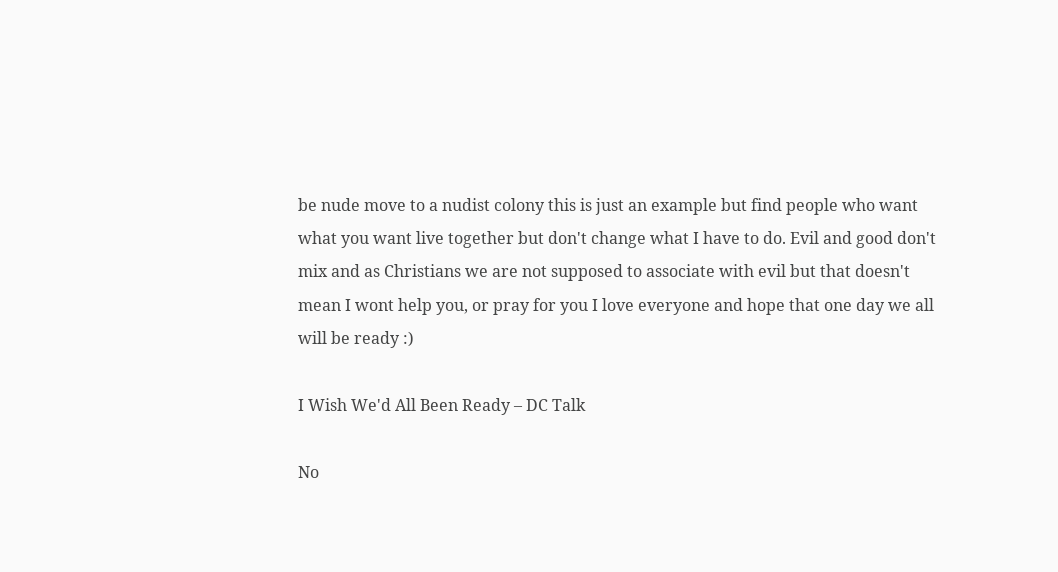be nude move to a nudist colony this is just an example but find people who want what you want live together but don't change what I have to do. Evil and good don't mix and as Christians we are not supposed to associate with evil but that doesn't mean I wont help you, or pray for you I love everyone and hope that one day we all will be ready :)

I Wish We'd All Been Ready – DC Talk

No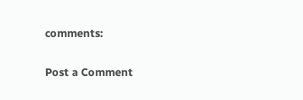comments:

Post a Comment